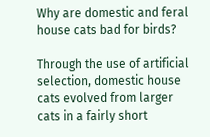Why are domestic and feral house cats bad for birds?

Through the use of artificial selection, domestic house cats evolved from larger cats in a fairly short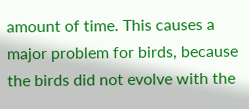amount of time. This causes a major problem for birds, because the birds did not evolve with the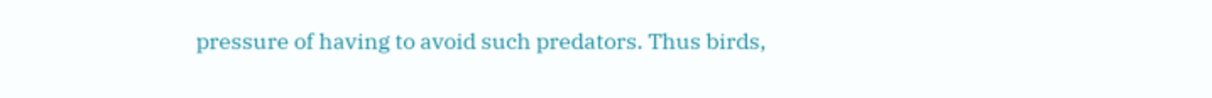pressure of having to avoid such predators. Thus birds,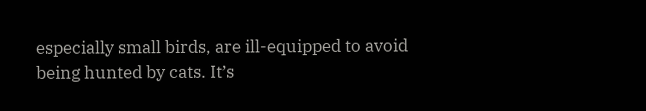especially small birds, are ill-equipped to avoid being hunted by cats. It’s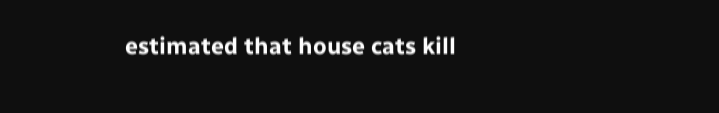estimated that house cats kill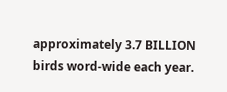approximately 3.7 BILLION birds word-wide each year.